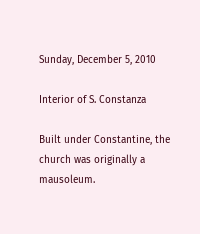Sunday, December 5, 2010

Interior of S. Constanza

Built under Constantine, the church was originally a mausoleum.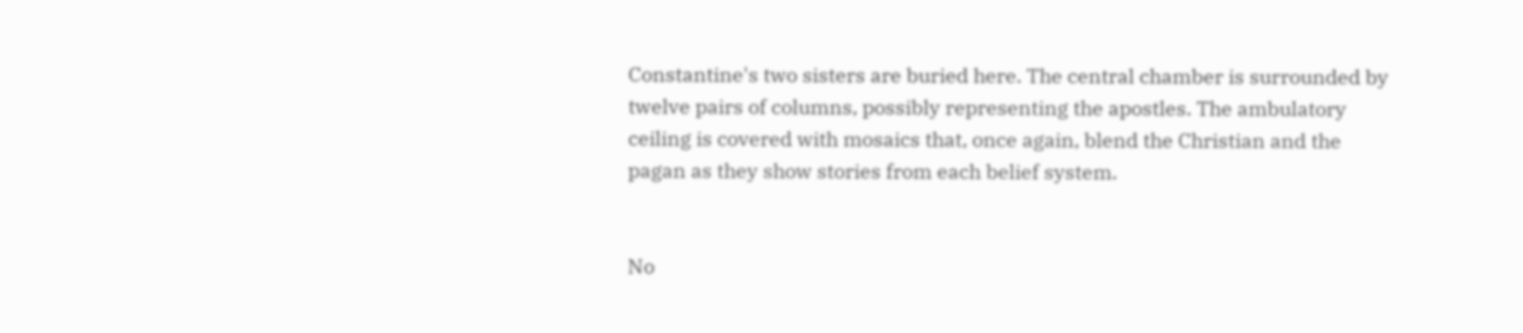Constantine's two sisters are buried here. The central chamber is surrounded by twelve pairs of columns, possibly representing the apostles. The ambulatory ceiling is covered with mosaics that, once again, blend the Christian and the pagan as they show stories from each belief system.


No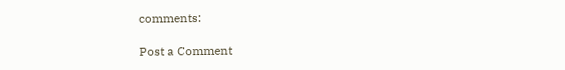comments:

Post a Comment